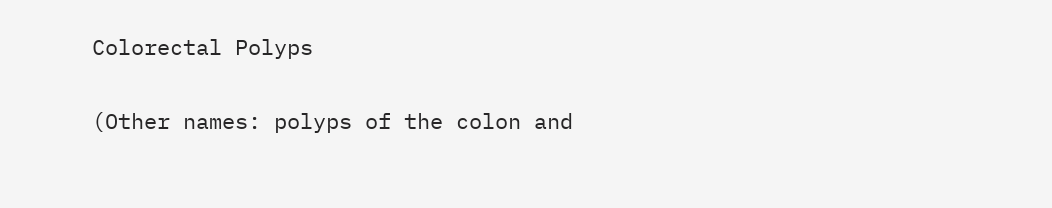Colorectal Polyps

(Other names: polyps of the colon and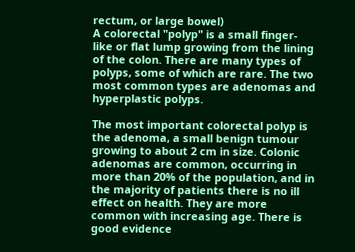rectum, or large bowel)
A colorectal "polyp" is a small finger-like or flat lump growing from the lining of the colon. There are many types of polyps, some of which are rare. The two most common types are adenomas and hyperplastic polyps.

The most important colorectal polyp is the adenoma, a small benign tumour growing to about 2 cm in size. Colonic adenomas are common, occurring in more than 20% of the population, and in the majority of patients there is no ill effect on health. They are more common with increasing age. There is good evidence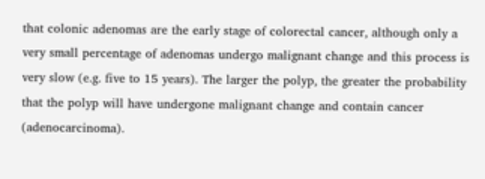that colonic adenomas are the early stage of colorectal cancer, although only a very small percentage of adenomas undergo malignant change and this process is very slow (e.g. five to 15 years). The larger the polyp, the greater the probability that the polyp will have undergone malignant change and contain cancer (adenocarcinoma).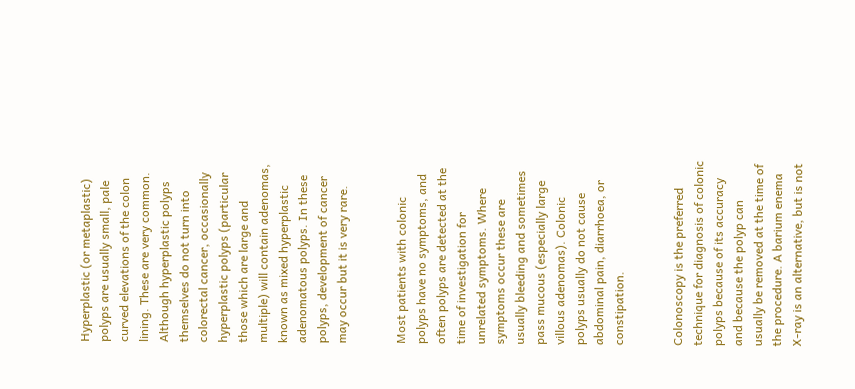Hyperplastic (or metaplastic) polyps are usually small, pale curved elevations of the colon lining. These are very common. Although hyperplastic polyps themselves do not turn into colorectal cancer, occasionally hyperplastic polyps (particular those which are large and multiple) will contain adenomas, known as mixed hyperplastic adenomatous polyps. In these polyps, development of cancer may occur but it is very rare.


Most patients with colonic polyps have no symptoms, and often polyps are detected at the time of investigation for unrelated symptoms. Where symptoms occur these are usually bleeding and sometimes pass mucous (especially large villous adenomas). Colonic polyps usually do not cause abdominal pain, diarrhoea, or constipation.


Colonoscopy is the preferred technique for diagnosis of colonic polyps because of its accuracy and because the polyp can usually be removed at the time of the procedure. A barium enema X-ray is an alternative, but is not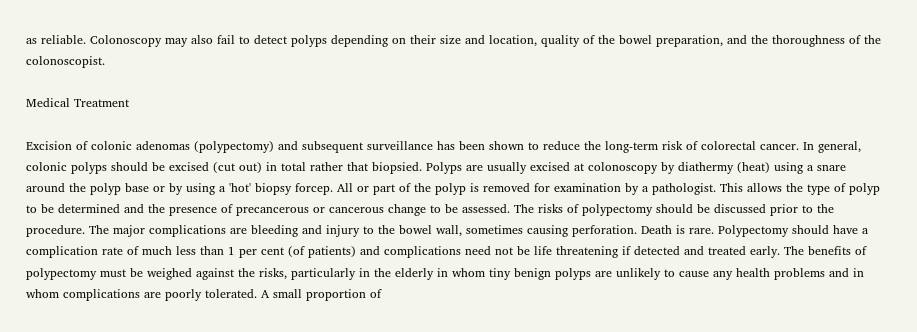as reliable. Colonoscopy may also fail to detect polyps depending on their size and location, quality of the bowel preparation, and the thoroughness of the colonoscopist.

Medical Treatment

Excision of colonic adenomas (polypectomy) and subsequent surveillance has been shown to reduce the long-term risk of colorectal cancer. In general, colonic polyps should be excised (cut out) in total rather that biopsied. Polyps are usually excised at colonoscopy by diathermy (heat) using a snare around the polyp base or by using a 'hot' biopsy forcep. All or part of the polyp is removed for examination by a pathologist. This allows the type of polyp to be determined and the presence of precancerous or cancerous change to be assessed. The risks of polypectomy should be discussed prior to the procedure. The major complications are bleeding and injury to the bowel wall, sometimes causing perforation. Death is rare. Polypectomy should have a complication rate of much less than 1 per cent (of patients) and complications need not be life threatening if detected and treated early. The benefits of polypectomy must be weighed against the risks, particularly in the elderly in whom tiny benign polyps are unlikely to cause any health problems and in whom complications are poorly tolerated. A small proportion of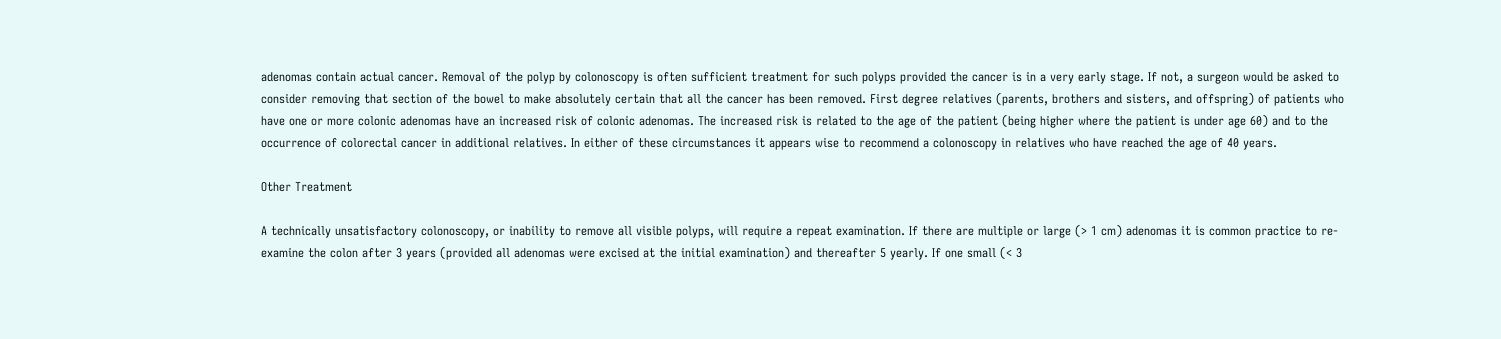adenomas contain actual cancer. Removal of the polyp by colonoscopy is often sufficient treatment for such polyps provided the cancer is in a very early stage. If not, a surgeon would be asked to consider removing that section of the bowel to make absolutely certain that all the cancer has been removed. First degree relatives (parents, brothers and sisters, and offspring) of patients who have one or more colonic adenomas have an increased risk of colonic adenomas. The increased risk is related to the age of the patient (being higher where the patient is under age 60) and to the occurrence of colorectal cancer in additional relatives. In either of these circumstances it appears wise to recommend a colonoscopy in relatives who have reached the age of 40 years.

Other Treatment

A technically unsatisfactory colonoscopy, or inability to remove all visible polyps, will require a repeat examination. If there are multiple or large (> 1 cm) adenomas it is common practice to re-examine the colon after 3 years (provided all adenomas were excised at the initial examination) and thereafter 5 yearly. If one small (< 3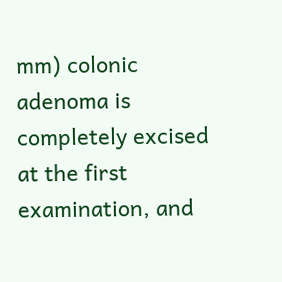mm) colonic adenoma is completely excised at the first examination, and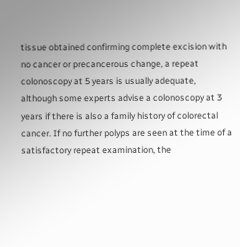tissue obtained confirming complete excision with no cancer or precancerous change, a repeat colonoscopy at 5 years is usually adequate, although some experts advise a colonoscopy at 3 years if there is also a family history of colorectal cancer. If no further polyps are seen at the time of a satisfactory repeat examination, the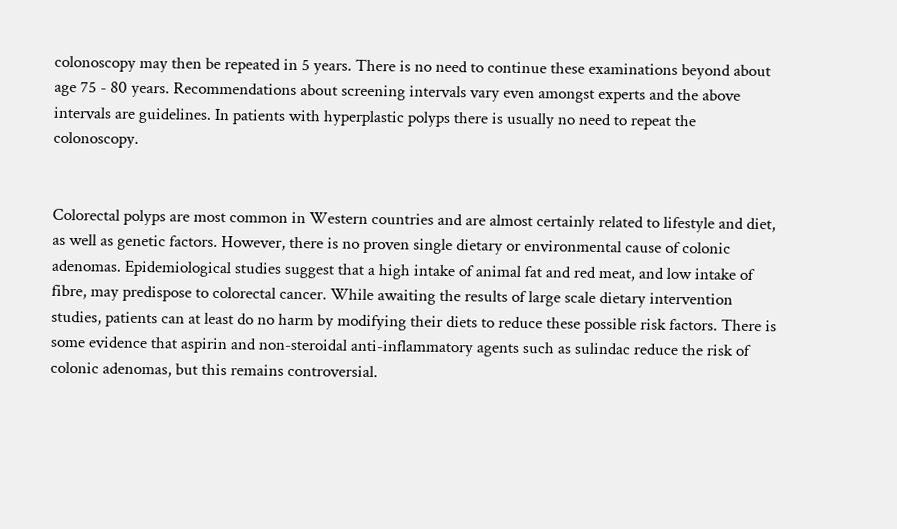colonoscopy may then be repeated in 5 years. There is no need to continue these examinations beyond about age 75 - 80 years. Recommendations about screening intervals vary even amongst experts and the above intervals are guidelines. In patients with hyperplastic polyps there is usually no need to repeat the colonoscopy.


Colorectal polyps are most common in Western countries and are almost certainly related to lifestyle and diet, as well as genetic factors. However, there is no proven single dietary or environmental cause of colonic adenomas. Epidemiological studies suggest that a high intake of animal fat and red meat, and low intake of fibre, may predispose to colorectal cancer. While awaiting the results of large scale dietary intervention studies, patients can at least do no harm by modifying their diets to reduce these possible risk factors. There is some evidence that aspirin and non-steroidal anti-inflammatory agents such as sulindac reduce the risk of colonic adenomas, but this remains controversial.